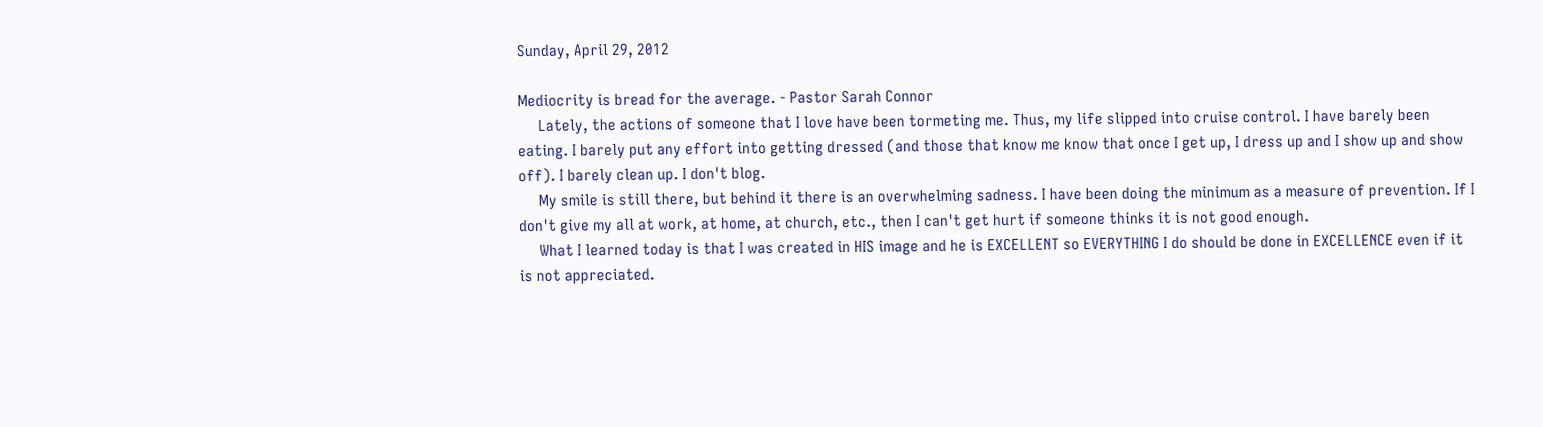Sunday, April 29, 2012

Mediocrity is bread for the average. - Pastor Sarah Connor
     Lately, the actions of someone that I love have been tormeting me. Thus, my life slipped into cruise control. I have barely been eating. I barely put any effort into getting dressed (and those that know me know that once I get up, I dress up and I show up and show off). I barely clean up. I don't blog.
     My smile is still there, but behind it there is an overwhelming sadness. I have been doing the minimum as a measure of prevention. If I don't give my all at work, at home, at church, etc., then I can't get hurt if someone thinks it is not good enough.
     What I learned today is that I was created in HIS image and he is EXCELLENT so EVERYTHING I do should be done in EXCELLENCE even if it is not appreciated.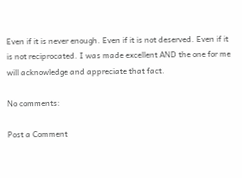Even if it is never enough. Even if it is not deserved. Even if it is not reciprocated. I was made excellent AND the one for me will acknowledge and appreciate that fact.

No comments:

Post a Comment